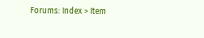Forums: Index > Item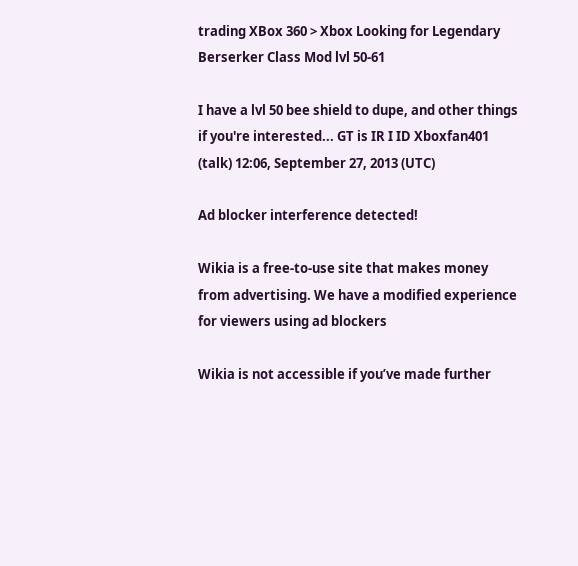trading XBox 360 > Xbox Looking for Legendary Berserker Class Mod lvl 50-61

I have a lvl 50 bee shield to dupe, and other things if you're interested... GT is IR I ID Xboxfan401 (talk) 12:06, September 27, 2013 (UTC)

Ad blocker interference detected!

Wikia is a free-to-use site that makes money from advertising. We have a modified experience for viewers using ad blockers

Wikia is not accessible if you’ve made further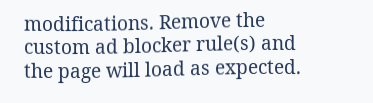modifications. Remove the custom ad blocker rule(s) and the page will load as expected.